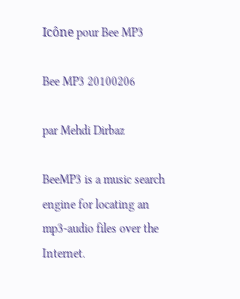Icône pour Bee MP3

Bee MP3 20100206

par Mehdi Dirbaz

BeeMP3 is a music search engine for locating an mp3-audio files over the Internet.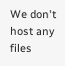We don't host any files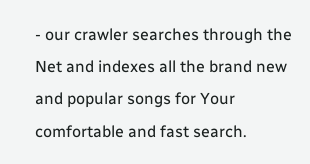- our crawler searches through the Net and indexes all the brand new and popular songs for Your comfortable and fast search.